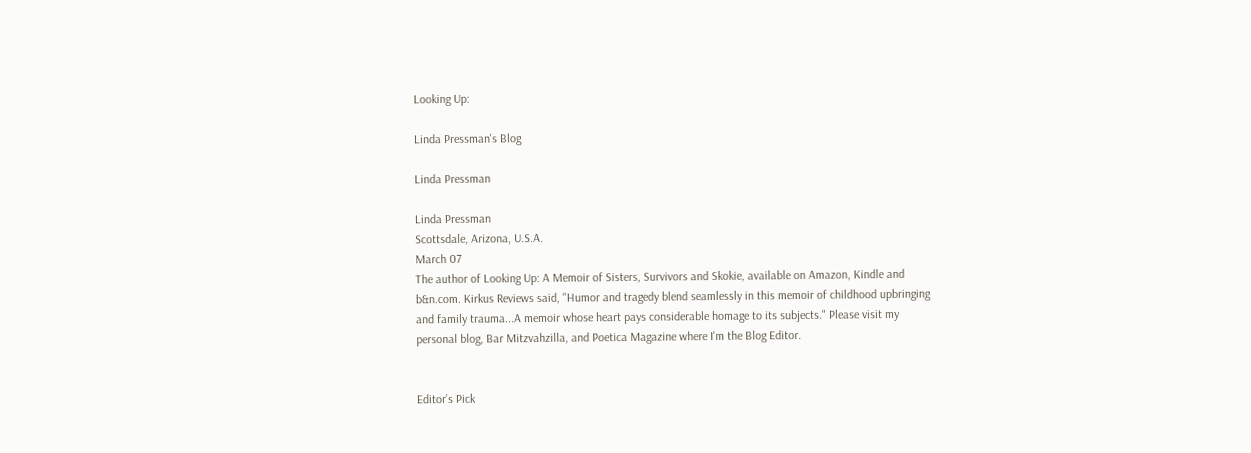Looking Up:

Linda Pressman's Blog

Linda Pressman

Linda Pressman
Scottsdale, Arizona, U.S.A.
March 07
The author of Looking Up: A Memoir of Sisters, Survivors and Skokie, available on Amazon, Kindle and b&n.com. Kirkus Reviews said, "Humor and tragedy blend seamlessly in this memoir of childhood upbringing and family trauma...A memoir whose heart pays considerable homage to its subjects." Please visit my personal blog, Bar Mitzvahzilla, and Poetica Magazine where I'm the Blog Editor.


Editor’s Pick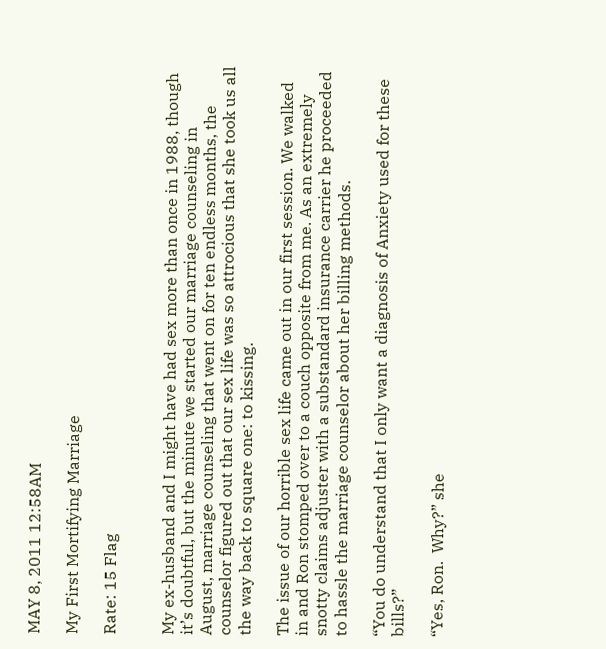MAY 8, 2011 12:58AM

My First Mortifying Marriage

Rate: 15 Flag


My ex-husband and I might have had sex more than once in 1988, though it’s doubtful, but the minute we started our marriage counseling in August, marriage counseling that went on for ten endless months, the counselor figured out that our sex life was so attrocious that she took us all the way back to square one: to kissing.

The issue of our horrible sex life came out in our first session. We walked in and Ron stomped over to a couch opposite from me. As an extremely snotty claims adjuster with a substandard insurance carrier he proceeded to hassle the marriage counselor about her billing methods.

“You do understand that I only want a diagnosis of Anxiety used for these bills?”

“Yes, Ron.  Why?” she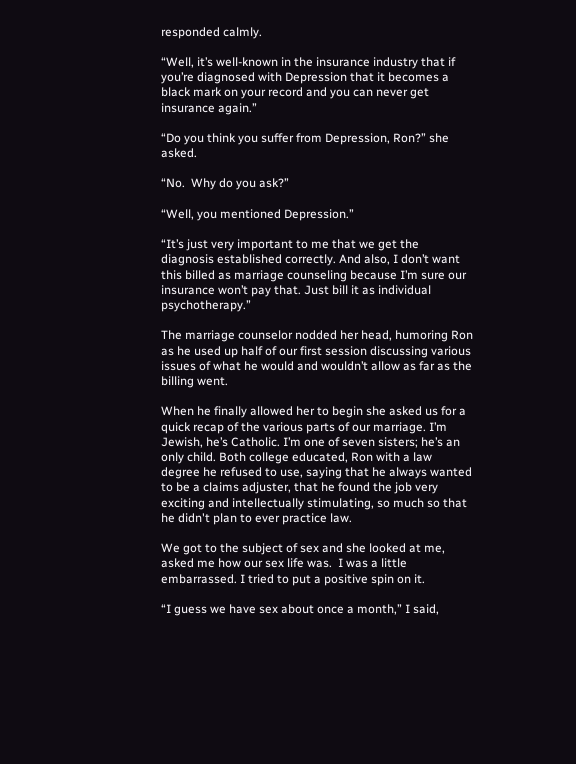responded calmly.

“Well, it’s well-known in the insurance industry that if you’re diagnosed with Depression that it becomes a black mark on your record and you can never get insurance again.”

“Do you think you suffer from Depression, Ron?” she asked.

“No.  Why do you ask?”

“Well, you mentioned Depression.”

“It’s just very important to me that we get the diagnosis established correctly. And also, I don’t want this billed as marriage counseling because I’m sure our insurance won’t pay that. Just bill it as individual psychotherapy.”

The marriage counselor nodded her head, humoring Ron as he used up half of our first session discussing various issues of what he would and wouldn’t allow as far as the billing went.

When he finally allowed her to begin she asked us for a quick recap of the various parts of our marriage. I’m Jewish, he’s Catholic. I’m one of seven sisters; he’s an only child. Both college educated, Ron with a law degree he refused to use, saying that he always wanted to be a claims adjuster, that he found the job very exciting and intellectually stimulating, so much so that he didn't plan to ever practice law.

We got to the subject of sex and she looked at me, asked me how our sex life was.  I was a little embarrassed. I tried to put a positive spin on it.

“I guess we have sex about once a month,” I said,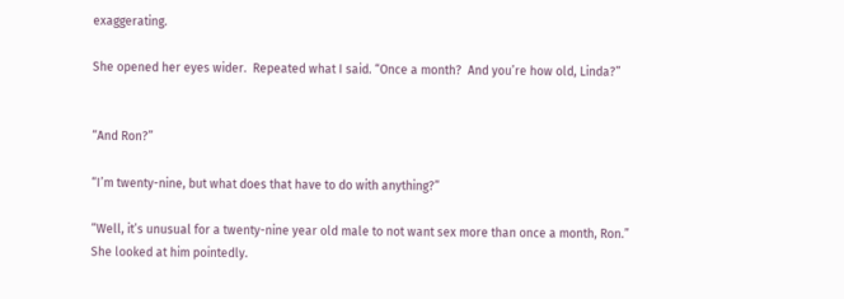exaggerating.

She opened her eyes wider.  Repeated what I said. “Once a month?  And you’re how old, Linda?”


“And Ron?”

“I’m twenty-nine, but what does that have to do with anything?”

“Well, it’s unusual for a twenty-nine year old male to not want sex more than once a month, Ron.”  She looked at him pointedly.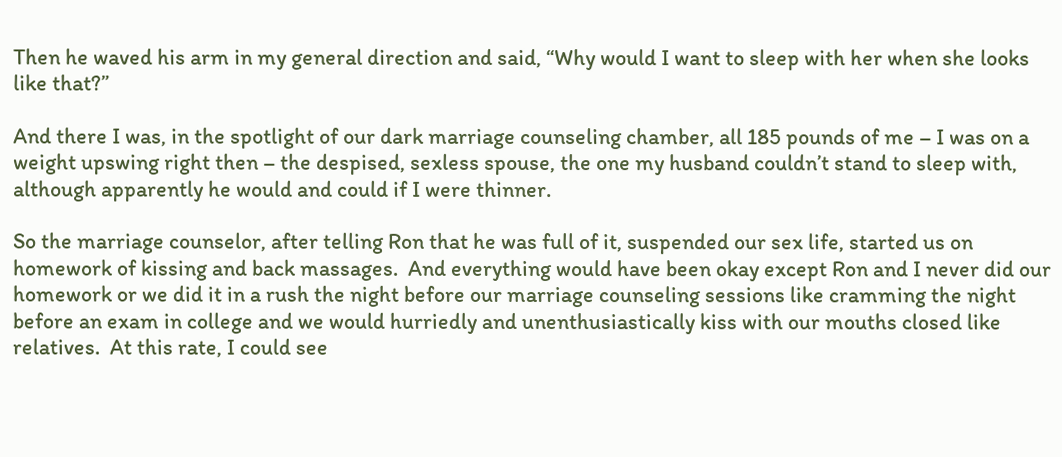Then he waved his arm in my general direction and said, “Why would I want to sleep with her when she looks like that?”

And there I was, in the spotlight of our dark marriage counseling chamber, all 185 pounds of me – I was on a weight upswing right then – the despised, sexless spouse, the one my husband couldn’t stand to sleep with, although apparently he would and could if I were thinner.

So the marriage counselor, after telling Ron that he was full of it, suspended our sex life, started us on homework of kissing and back massages.  And everything would have been okay except Ron and I never did our homework or we did it in a rush the night before our marriage counseling sessions like cramming the night before an exam in college and we would hurriedly and unenthusiastically kiss with our mouths closed like relatives.  At this rate, I could see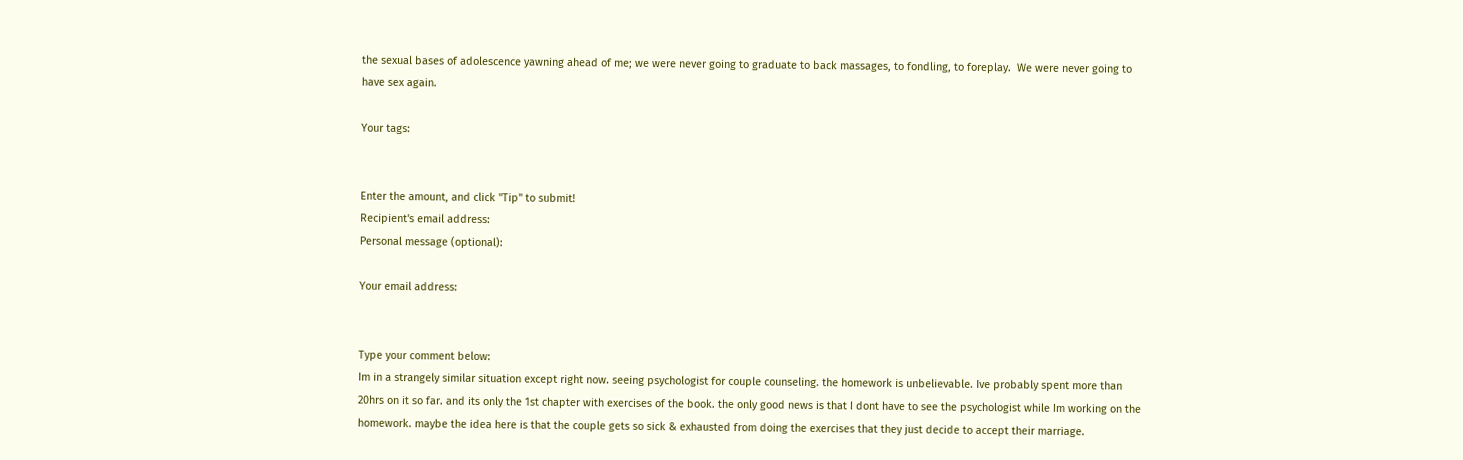the sexual bases of adolescence yawning ahead of me; we were never going to graduate to back massages, to fondling, to foreplay.  We were never going to have sex again.

Your tags:


Enter the amount, and click "Tip" to submit!
Recipient's email address:
Personal message (optional):

Your email address:


Type your comment below:
Im in a strangely similar situation except right now. seeing psychologist for couple counseling. the homework is unbelievable. Ive probably spent more than 20hrs on it so far. and its only the 1st chapter with exercises of the book. the only good news is that I dont have to see the psychologist while Im working on the homework. maybe the idea here is that the couple gets so sick & exhausted from doing the exercises that they just decide to accept their marriage.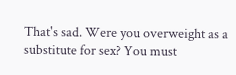That's sad. Were you overweight as a substitute for sex? You must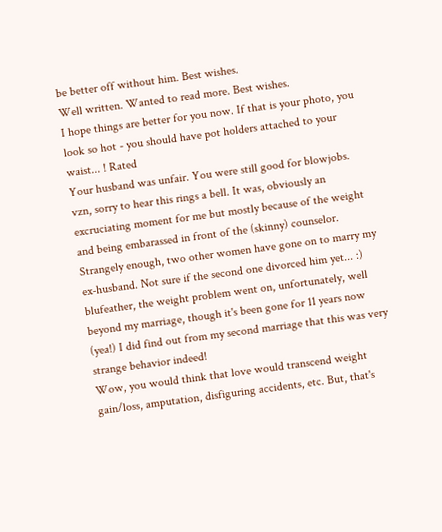be better off without him. Best wishes.
Well written. Wanted to read more. Best wishes.
I hope things are better for you now. If that is your photo, you look so hot - you should have pot holders attached to your waist... ! Rated
Your husband was unfair. You were still good for blowjobs.
vzn, sorry to hear this rings a bell. It was, obviously an excruciating moment for me but mostly because of the weight and being embarassed in front of the (skinny) counselor. Strangely enough, two other women have gone on to marry my ex-husband. Not sure if the second one divorced him yet... :)
blufeather, the weight problem went on, unfortunately, well beyond my marriage, though it's been gone for 11 years now (yea!) I did find out from my second marriage that this was very strange behavior indeed!
Wow, you would think that love would transcend weight gain/loss, amputation, disfiguring accidents, etc. But, that's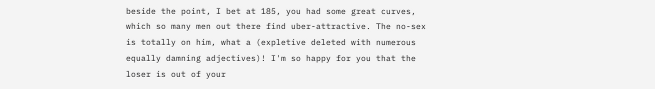beside the point, I bet at 185, you had some great curves, which so many men out there find uber-attractive. The no-sex is totally on him, what a (expletive deleted with numerous equally damning adjectives)! I'm so happy for you that the loser is out of your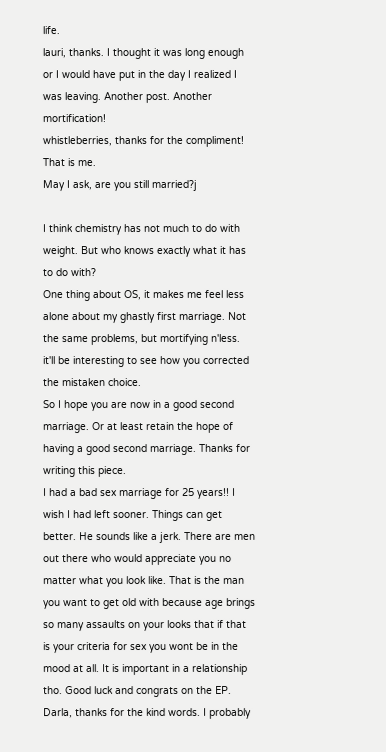life.
lauri, thanks. I thought it was long enough or I would have put in the day I realized I was leaving. Another post. Another mortification!
whistleberries, thanks for the compliment! That is me.
May I ask, are you still married?j

I think chemistry has not much to do with weight. But who knows exactly what it has to do with?
One thing about OS, it makes me feel less alone about my ghastly first marriage. Not the same problems, but mortifying n'less.
it'll be interesting to see how you corrected the mistaken choice.
So I hope you are now in a good second marriage. Or at least retain the hope of having a good second marriage. Thanks for writing this piece.
I had a bad sex marriage for 25 years!! I wish I had left sooner. Things can get better. He sounds like a jerk. There are men out there who would appreciate you no matter what you look like. That is the man you want to get old with because age brings so many assaults on your looks that if that is your criteria for sex you wont be in the mood at all. It is important in a relationship tho. Good luck and congrats on the EP.
Darla, thanks for the kind words. I probably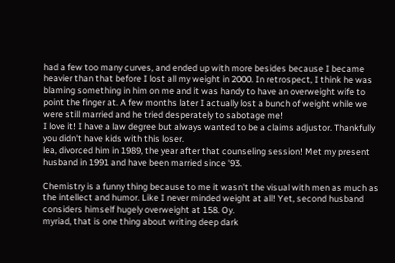had a few too many curves, and ended up with more besides because I became heavier than that before I lost all my weight in 2000. In retrospect, I think he was blaming something in him on me and it was handy to have an overweight wife to point the finger at. A few months later I actually lost a bunch of weight while we were still married and he tried desperately to sabotage me!
I love it! I have a law degree but always wanted to be a claims adjustor. Thankfully you didn't have kids with this loser.
lea, divorced him in 1989, the year after that counseling session! Met my present husband in 1991 and have been married since '93.

Chemistry is a funny thing because to me it wasn't the visual with men as much as the intellect and humor. Like I never minded weight at all! Yet, second husband considers himself hugely overweight at 158. Oy.
myriad, that is one thing about writing deep dark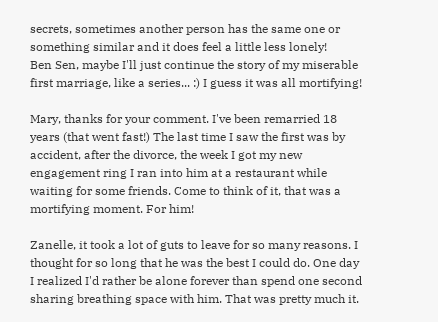secrets, sometimes another person has the same one or something similar and it does feel a little less lonely!
Ben Sen, maybe I'll just continue the story of my miserable first marriage, like a series... :) I guess it was all mortifying!

Mary, thanks for your comment. I've been remarried 18 years (that went fast!) The last time I saw the first was by accident, after the divorce, the week I got my new engagement ring I ran into him at a restaurant while waiting for some friends. Come to think of it, that was a mortifying moment. For him!

Zanelle, it took a lot of guts to leave for so many reasons. I thought for so long that he was the best I could do. One day I realized I'd rather be alone forever than spend one second sharing breathing space with him. That was pretty much it.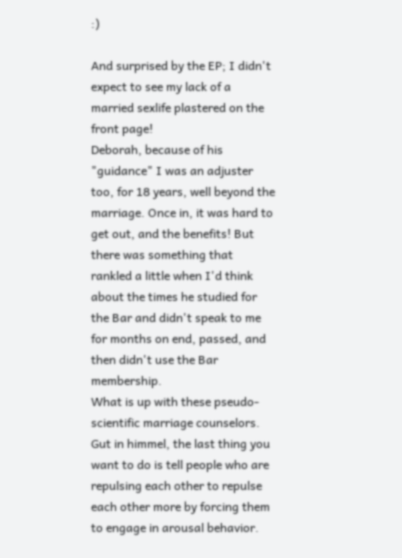:)

And surprised by the EP; I didn't expect to see my lack of a married sexlife plastered on the front page!
Deborah, because of his "guidance" I was an adjuster too, for 18 years, well beyond the marriage. Once in, it was hard to get out, and the benefits! But there was something that rankled a little when I'd think about the times he studied for the Bar and didn't speak to me for months on end, passed, and then didn't use the Bar membership.
What is up with these pseudo-scientific marriage counselors. Gut in himmel, the last thing you want to do is tell people who are repulsing each other to repulse each other more by forcing them to engage in arousal behavior.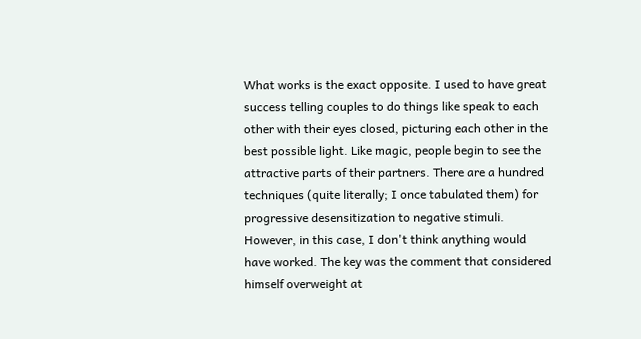What works is the exact opposite. I used to have great success telling couples to do things like speak to each other with their eyes closed, picturing each other in the best possible light. Like magic, people begin to see the attractive parts of their partners. There are a hundred techniques (quite literally; I once tabulated them) for progressive desensitization to negative stimuli. However, in this case, I don't think anything would have worked. The key was the comment that considered himself overweight at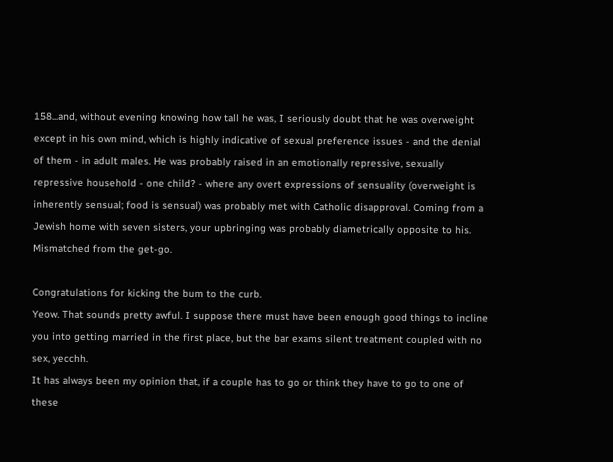158...and, without evening knowing how tall he was, I seriously doubt that he was overweight except in his own mind, which is highly indicative of sexual preference issues - and the denial of them - in adult males. He was probably raised in an emotionally repressive, sexually repressive household - one child? - where any overt expressions of sensuality (overweight is inherently sensual; food is sensual) was probably met with Catholic disapproval. Coming from a Jewish home with seven sisters, your upbringing was probably diametrically opposite to his. Mismatched from the get-go.

Congratulations for kicking the bum to the curb.
Yeow. That sounds pretty awful. I suppose there must have been enough good things to incline you into getting married in the first place, but the bar exams silent treatment coupled with no sex, yecchh.
It has always been my opinion that, if a couple has to go or think they have to go to one of these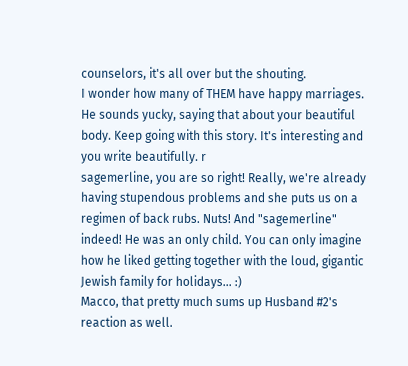counselors, it's all over but the shouting.
I wonder how many of THEM have happy marriages.
He sounds yucky, saying that about your beautiful body. Keep going with this story. It's interesting and you write beautifully. r
sagemerline, you are so right! Really, we're already having stupendous problems and she puts us on a regimen of back rubs. Nuts! And "sagemerline" indeed! He was an only child. You can only imagine how he liked getting together with the loud, gigantic Jewish family for holidays... :)
Macco, that pretty much sums up Husband #2's reaction as well.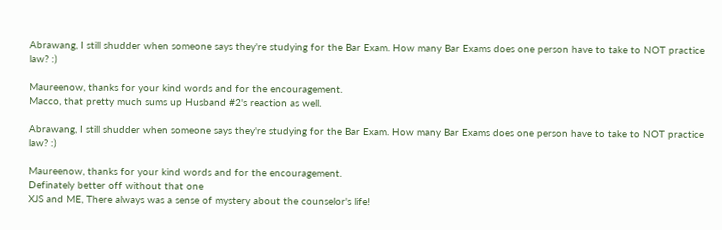Abrawang, I still shudder when someone says they're studying for the Bar Exam. How many Bar Exams does one person have to take to NOT practice law? :)

Maureenow, thanks for your kind words and for the encouragement.
Macco, that pretty much sums up Husband #2's reaction as well.

Abrawang, I still shudder when someone says they're studying for the Bar Exam. How many Bar Exams does one person have to take to NOT practice law? :)

Maureenow, thanks for your kind words and for the encouragement.
Definately better off without that one
XJS and ME, There always was a sense of mystery about the counselor's life!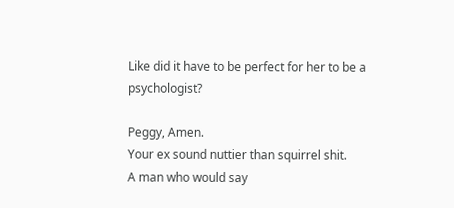Like did it have to be perfect for her to be a psychologist?

Peggy, Amen.
Your ex sound nuttier than squirrel shit.
A man who would say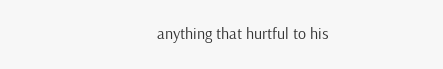anything that hurtful to his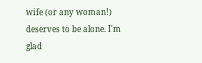wife (or any woman!) deserves to be alone. I'm glad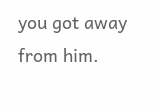you got away from him.